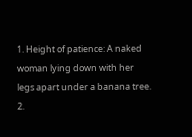1. Height of patience: A naked woman lying down with her legs apart under a banana tree.
2.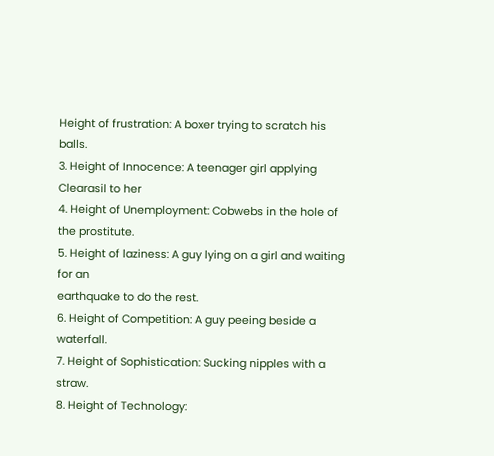Height of frustration: A boxer trying to scratch his balls.
3. Height of Innocence: A teenager girl applying Clearasil to her
4. Height of Unemployment: Cobwebs in the hole of the prostitute.
5. Height of laziness: A guy lying on a girl and waiting for an
earthquake to do the rest.
6. Height of Competition: A guy peeing beside a waterfall.
7. Height of Sophistication: Sucking nipples with a straw.
8. Height of Technology: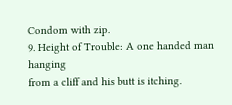Condom with zip.
9. Height of Trouble: A one handed man hanging
from a cliff and his butt is itching.